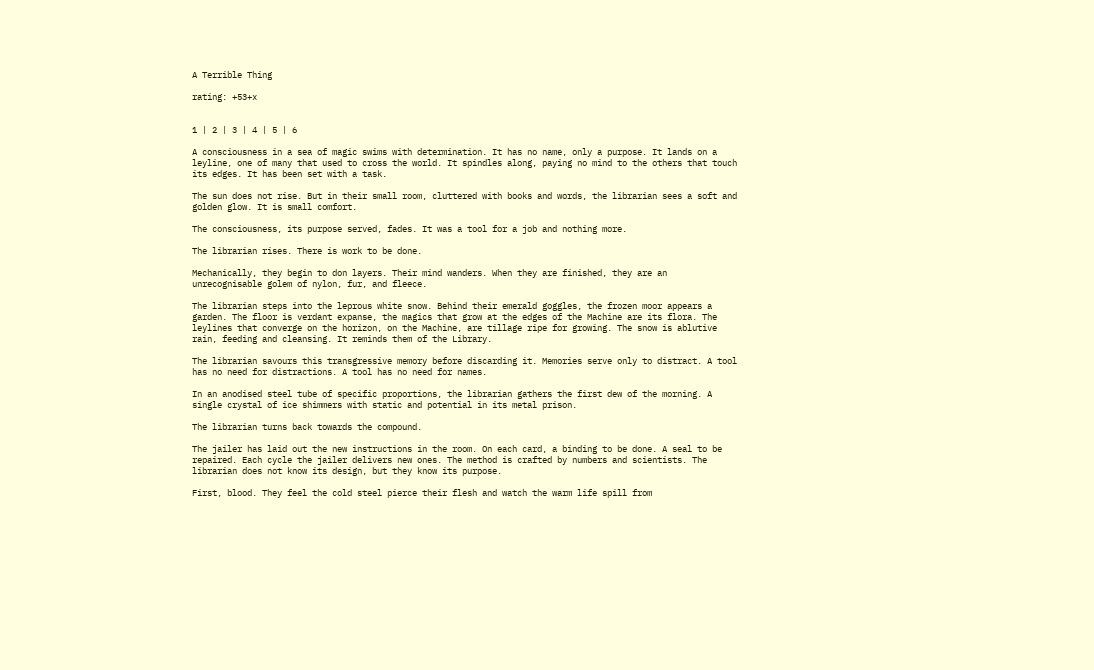A Terrible Thing

rating: +53+x


1 | 2 | 3 | 4 | 5 | 6

A consciousness in a sea of magic swims with determination. It has no name, only a purpose. It lands on a leyline, one of many that used to cross the world. It spindles along, paying no mind to the others that touch its edges. It has been set with a task.

The sun does not rise. But in their small room, cluttered with books and words, the librarian sees a soft and golden glow. It is small comfort.

The consciousness, its purpose served, fades. It was a tool for a job and nothing more.

The librarian rises. There is work to be done.

Mechanically, they begin to don layers. Their mind wanders. When they are finished, they are an unrecognisable golem of nylon, fur, and fleece.

The librarian steps into the leprous white snow. Behind their emerald goggles, the frozen moor appears a garden. The floor is verdant expanse, the magics that grow at the edges of the Machine are its flora. The leylines that converge on the horizon, on the Machine, are tillage ripe for growing. The snow is ablutive rain, feeding and cleansing. It reminds them of the Library.

The librarian savours this transgressive memory before discarding it. Memories serve only to distract. A tool has no need for distractions. A tool has no need for names.

In an anodised steel tube of specific proportions, the librarian gathers the first dew of the morning. A single crystal of ice shimmers with static and potential in its metal prison.

The librarian turns back towards the compound.

The jailer has laid out the new instructions in the room. On each card, a binding to be done. A seal to be repaired. Each cycle the jailer delivers new ones. The method is crafted by numbers and scientists. The librarian does not know its design, but they know its purpose.

First, blood. They feel the cold steel pierce their flesh and watch the warm life spill from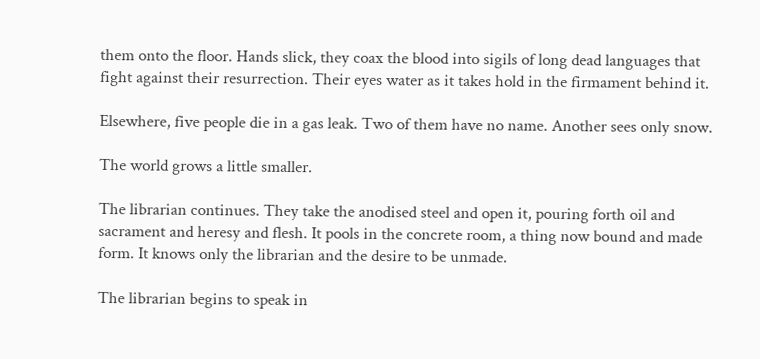them onto the floor. Hands slick, they coax the blood into sigils of long dead languages that fight against their resurrection. Their eyes water as it takes hold in the firmament behind it.

Elsewhere, five people die in a gas leak. Two of them have no name. Another sees only snow.

The world grows a little smaller.

The librarian continues. They take the anodised steel and open it, pouring forth oil and sacrament and heresy and flesh. It pools in the concrete room, a thing now bound and made form. It knows only the librarian and the desire to be unmade.

The librarian begins to speak in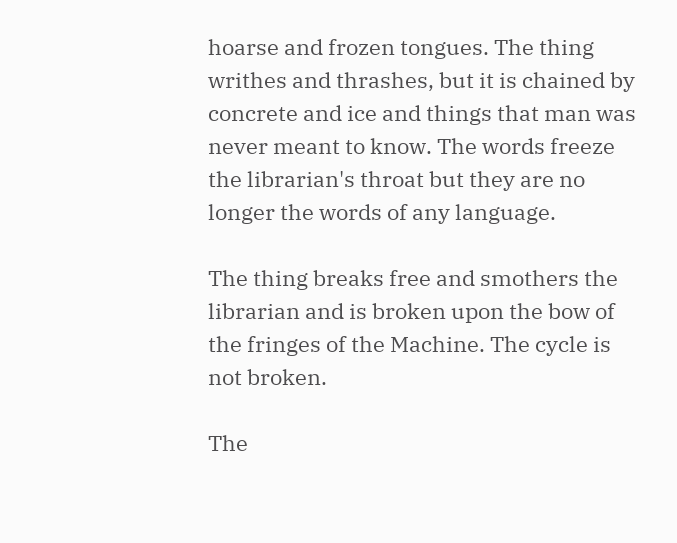hoarse and frozen tongues. The thing writhes and thrashes, but it is chained by concrete and ice and things that man was never meant to know. The words freeze the librarian's throat but they are no longer the words of any language.

The thing breaks free and smothers the librarian and is broken upon the bow of the fringes of the Machine. The cycle is not broken.

The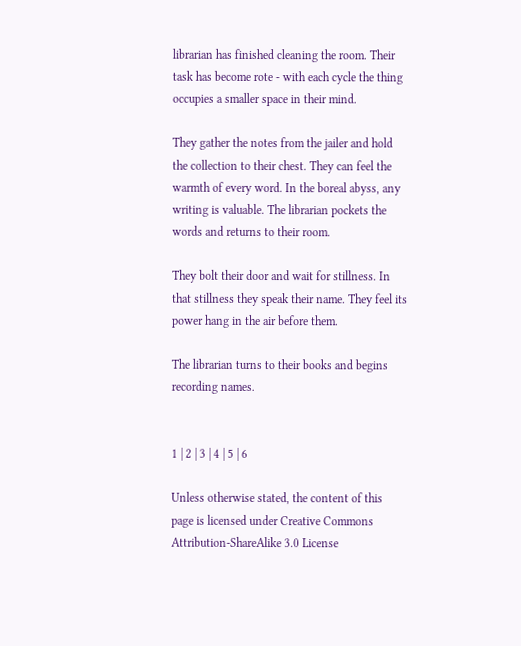librarian has finished cleaning the room. Their task has become rote - with each cycle the thing occupies a smaller space in their mind.

They gather the notes from the jailer and hold the collection to their chest. They can feel the warmth of every word. In the boreal abyss, any writing is valuable. The librarian pockets the words and returns to their room.

They bolt their door and wait for stillness. In that stillness they speak their name. They feel its power hang in the air before them.

The librarian turns to their books and begins recording names.


1 | 2 | 3 | 4 | 5 | 6

Unless otherwise stated, the content of this page is licensed under Creative Commons Attribution-ShareAlike 3.0 License